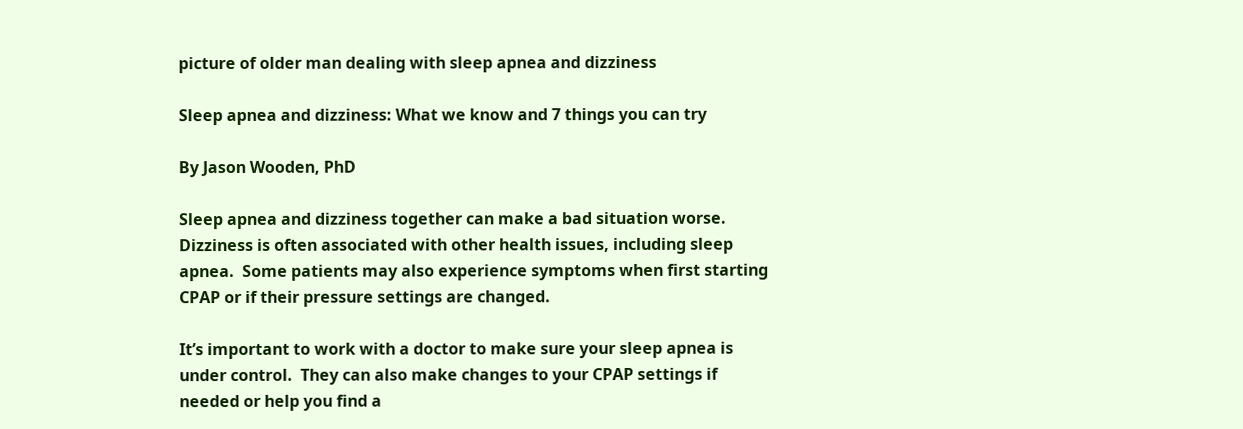picture of older man dealing with sleep apnea and dizziness

Sleep apnea and dizziness: What we know and 7 things you can try

By Jason Wooden, PhD

Sleep apnea and dizziness together can make a bad situation worse.  Dizziness is often associated with other health issues, including sleep apnea.  Some patients may also experience symptoms when first starting CPAP or if their pressure settings are changed.

It’s important to work with a doctor to make sure your sleep apnea is under control.  They can also make changes to your CPAP settings if needed or help you find a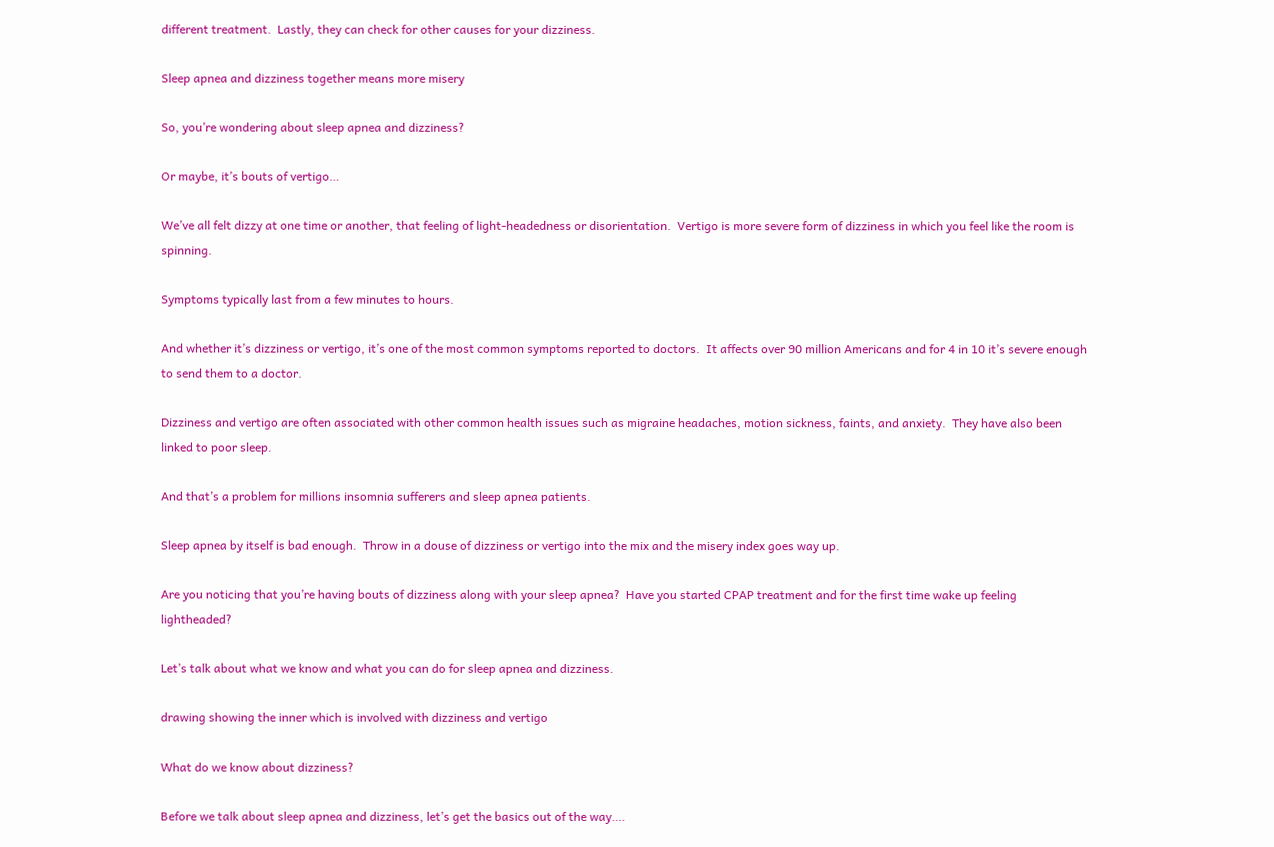different treatment.  Lastly, they can check for other causes for your dizziness.

Sleep apnea and dizziness together means more misery

So, you’re wondering about sleep apnea and dizziness?

Or maybe, it’s bouts of vertigo…

We’ve all felt dizzy at one time or another, that feeling of light-headedness or disorientation.  Vertigo is more severe form of dizziness in which you feel like the room is spinning.

Symptoms typically last from a few minutes to hours.

And whether it’s dizziness or vertigo, it’s one of the most common symptoms reported to doctors.  It affects over 90 million Americans and for 4 in 10 it’s severe enough to send them to a doctor.

Dizziness and vertigo are often associated with other common health issues such as migraine headaches, motion sickness, faints, and anxiety.  They have also been linked to poor sleep.

And that’s a problem for millions insomnia sufferers and sleep apnea patients.

Sleep apnea by itself is bad enough.  Throw in a douse of dizziness or vertigo into the mix and the misery index goes way up.

Are you noticing that you’re having bouts of dizziness along with your sleep apnea?  Have you started CPAP treatment and for the first time wake up feeling lightheaded?

Let’s talk about what we know and what you can do for sleep apnea and dizziness.

drawing showing the inner which is involved with dizziness and vertigo

What do we know about dizziness?

Before we talk about sleep apnea and dizziness, let’s get the basics out of the way….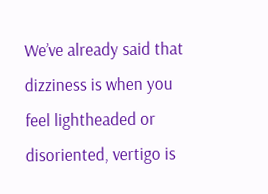We’ve already said that dizziness is when you feel lightheaded or disoriented, vertigo is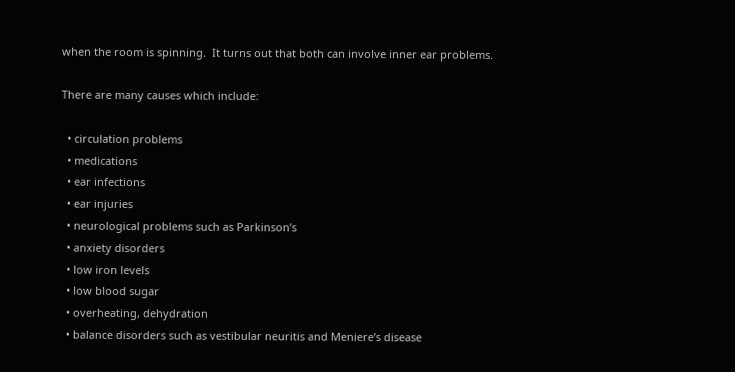when the room is spinning.  It turns out that both can involve inner ear problems.

There are many causes which include:

  • circulation problems
  • medications
  • ear infections
  • ear injuries
  • neurological problems such as Parkinson’s
  • anxiety disorders
  • low iron levels
  • low blood sugar
  • overheating, dehydration
  • balance disorders such as vestibular neuritis and Meniere’s disease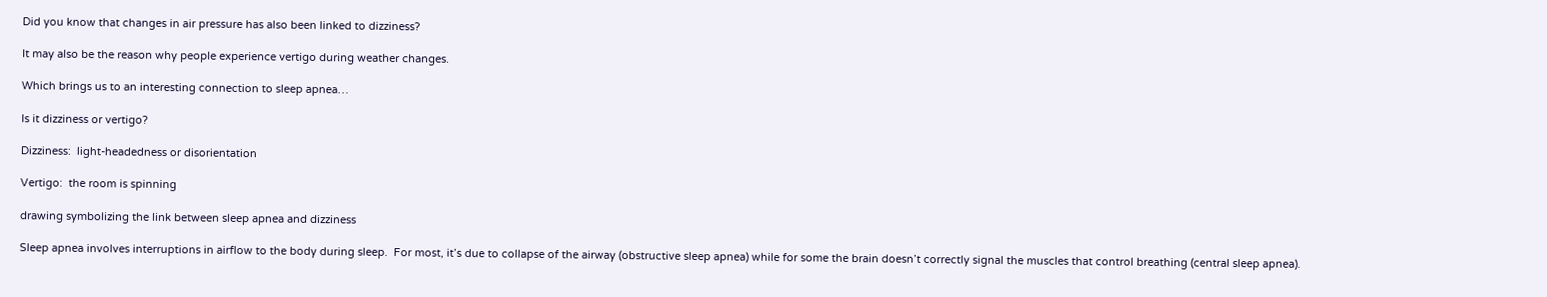Did you know that changes in air pressure has also been linked to dizziness?

It may also be the reason why people experience vertigo during weather changes.

Which brings us to an interesting connection to sleep apnea…

Is it dizziness or vertigo?

Dizziness:  light-headedness or disorientation

Vertigo:  the room is spinning

drawing symbolizing the link between sleep apnea and dizziness

Sleep apnea involves interruptions in airflow to the body during sleep.  For most, it’s due to collapse of the airway (obstructive sleep apnea) while for some the brain doesn’t correctly signal the muscles that control breathing (central sleep apnea).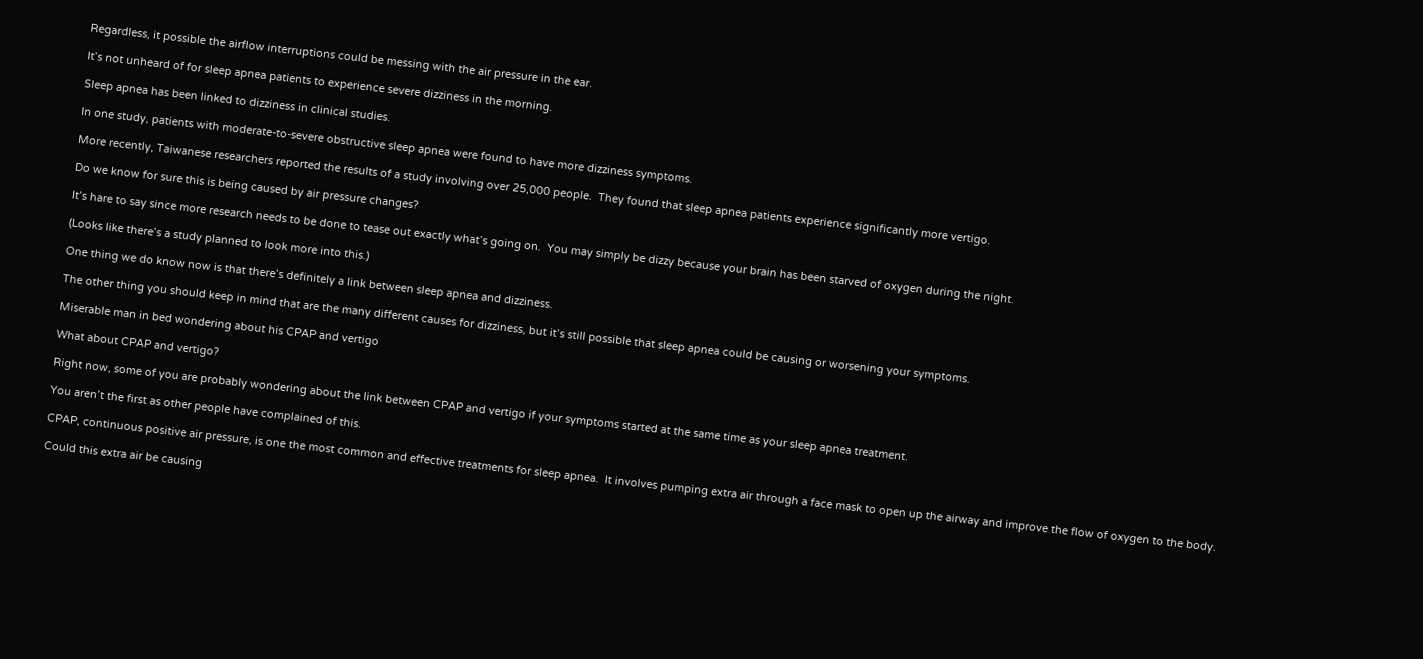Regardless, it possible the airflow interruptions could be messing with the air pressure in the ear.

It’s not unheard of for sleep apnea patients to experience severe dizziness in the morning.

Sleep apnea has been linked to dizziness in clinical studies.

In one study, patients with moderate-to-severe obstructive sleep apnea were found to have more dizziness symptoms.

More recently, Taiwanese researchers reported the results of a study involving over 25,000 people.  They found that sleep apnea patients experience significantly more vertigo.

Do we know for sure this is being caused by air pressure changes?

It’s hare to say since more research needs to be done to tease out exactly what’s going on.  You may simply be dizzy because your brain has been starved of oxygen during the night.

(Looks like there’s a study planned to look more into this.)

One thing we do know now is that there’s definitely a link between sleep apnea and dizziness.

The other thing you should keep in mind that are the many different causes for dizziness, but it’s still possible that sleep apnea could be causing or worsening your symptoms.

Miserable man in bed wondering about his CPAP and vertigo

What about CPAP and vertigo?

Right now, some of you are probably wondering about the link between CPAP and vertigo if your symptoms started at the same time as your sleep apnea treatment.

You aren’t the first as other people have complained of this.

CPAP, continuous positive air pressure, is one the most common and effective treatments for sleep apnea.  It involves pumping extra air through a face mask to open up the airway and improve the flow of oxygen to the body.

Could this extra air be causing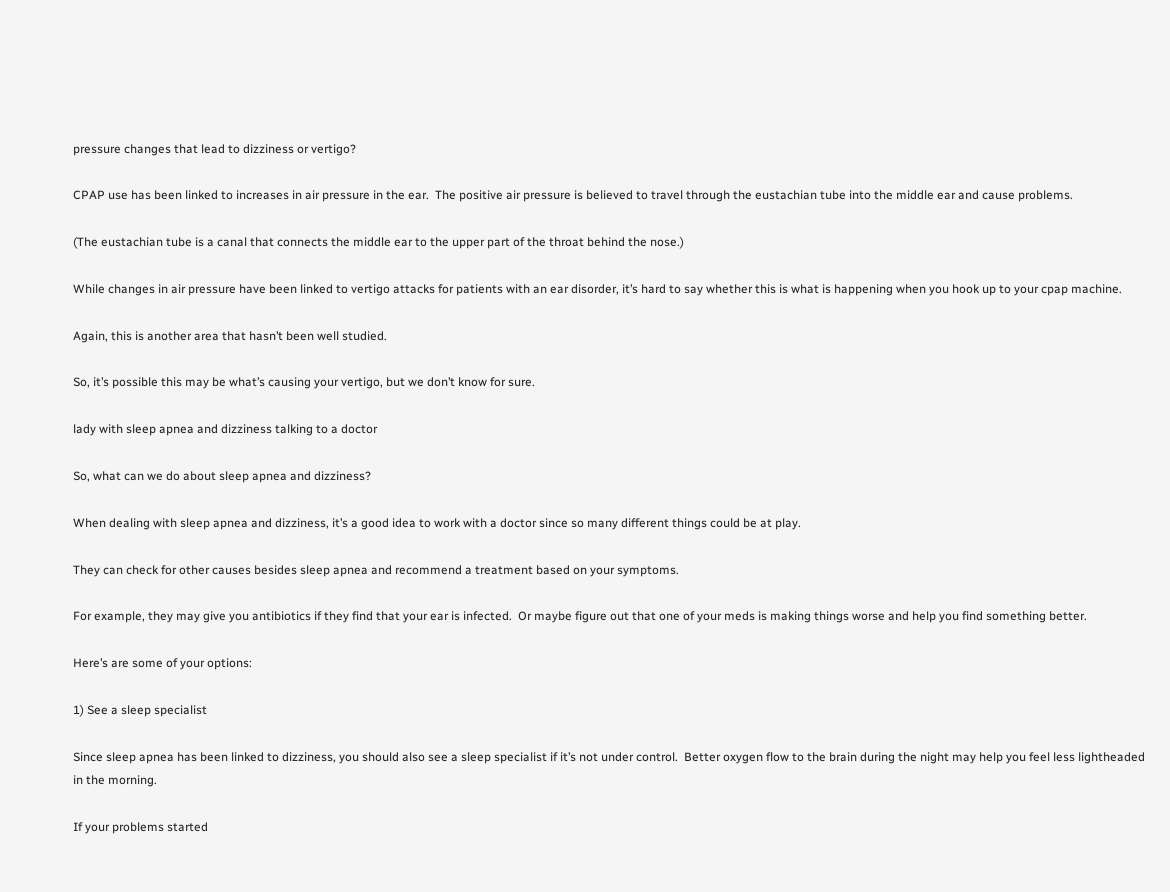pressure changes that lead to dizziness or vertigo?

CPAP use has been linked to increases in air pressure in the ear.  The positive air pressure is believed to travel through the eustachian tube into the middle ear and cause problems.

(The eustachian tube is a canal that connects the middle ear to the upper part of the throat behind the nose.)

While changes in air pressure have been linked to vertigo attacks for patients with an ear disorder, it’s hard to say whether this is what is happening when you hook up to your cpap machine.

Again, this is another area that hasn’t been well studied.

So, it’s possible this may be what’s causing your vertigo, but we don’t know for sure.

lady with sleep apnea and dizziness talking to a doctor

So, what can we do about sleep apnea and dizziness?

When dealing with sleep apnea and dizziness, it’s a good idea to work with a doctor since so many different things could be at play.

They can check for other causes besides sleep apnea and recommend a treatment based on your symptoms.

For example, they may give you antibiotics if they find that your ear is infected.  Or maybe figure out that one of your meds is making things worse and help you find something better.

Here’s are some of your options:

1) See a sleep specialist

Since sleep apnea has been linked to dizziness, you should also see a sleep specialist if it’s not under control.  Better oxygen flow to the brain during the night may help you feel less lightheaded in the morning.

If your problems started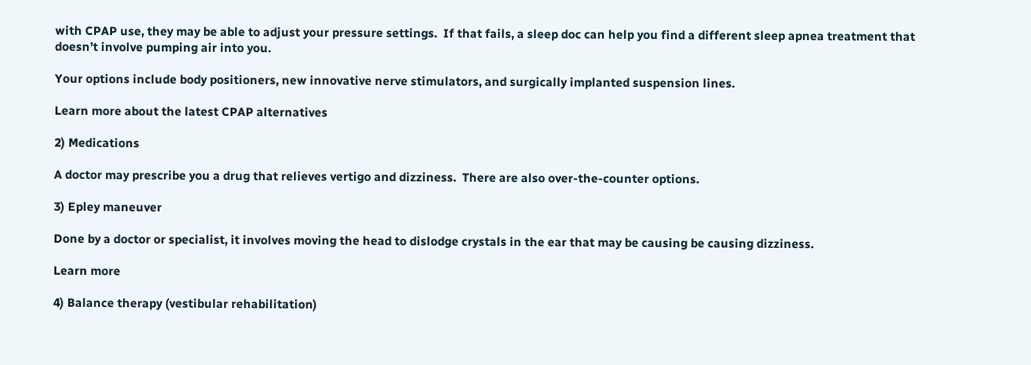with CPAP use, they may be able to adjust your pressure settings.  If that fails, a sleep doc can help you find a different sleep apnea treatment that doesn’t involve pumping air into you.

Your options include body positioners, new innovative nerve stimulators, and surgically implanted suspension lines.

Learn more about the latest CPAP alternatives

2) Medications

A doctor may prescribe you a drug that relieves vertigo and dizziness.  There are also over-the-counter options.

3) Epley maneuver

Done by a doctor or specialist, it involves moving the head to dislodge crystals in the ear that may be causing be causing dizziness.

Learn more

4) Balance therapy (vestibular rehabilitation)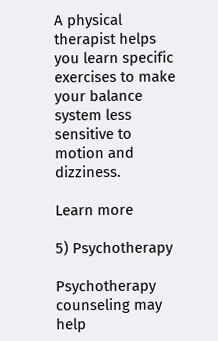A physical therapist helps you learn specific exercises to make your balance system less sensitive to motion and dizziness.

Learn more

5) Psychotherapy

Psychotherapy counseling may help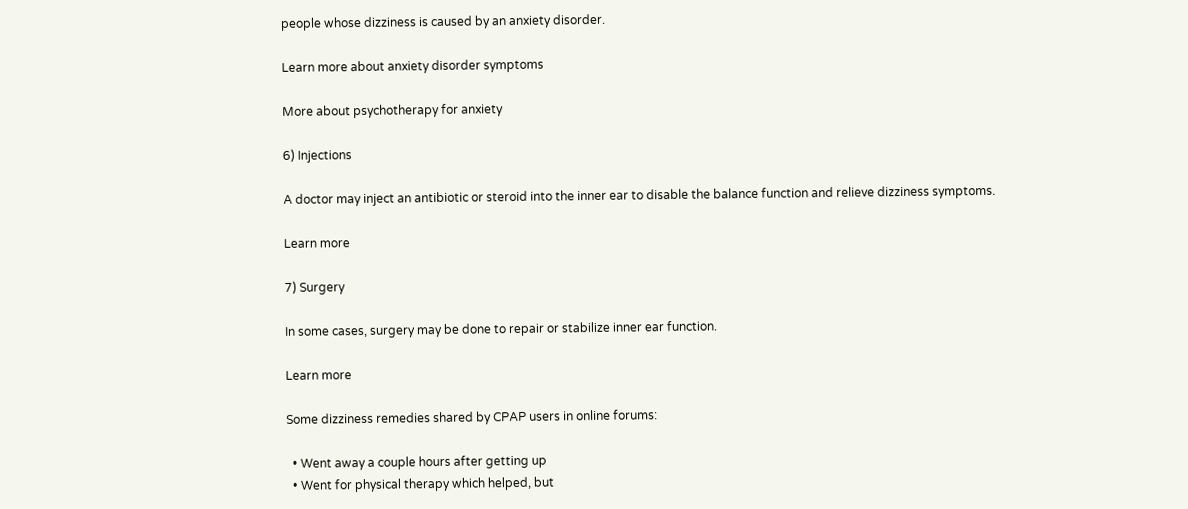people whose dizziness is caused by an anxiety disorder.

Learn more about anxiety disorder symptoms

More about psychotherapy for anxiety

6) Injections

A doctor may inject an antibiotic or steroid into the inner ear to disable the balance function and relieve dizziness symptoms.

Learn more

7) Surgery

In some cases, surgery may be done to repair or stabilize inner ear function.

Learn more

Some dizziness remedies shared by CPAP users in online forums:

  • Went away a couple hours after getting up
  • Went for physical therapy which helped, but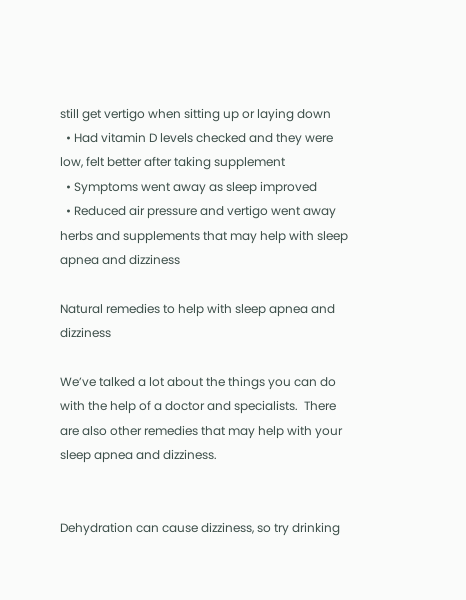still get vertigo when sitting up or laying down
  • Had vitamin D levels checked and they were low, felt better after taking supplement
  • Symptoms went away as sleep improved
  • Reduced air pressure and vertigo went away
herbs and supplements that may help with sleep apnea and dizziness

Natural remedies to help with sleep apnea and dizziness

We’ve talked a lot about the things you can do with the help of a doctor and specialists.  There are also other remedies that may help with your sleep apnea and dizziness.


Dehydration can cause dizziness, so try drinking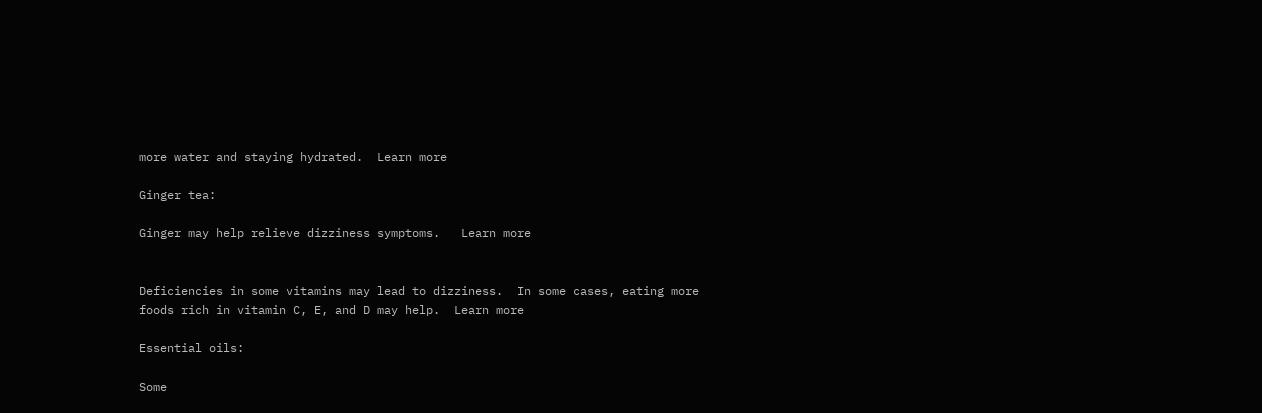more water and staying hydrated.  Learn more

Ginger tea:

Ginger may help relieve dizziness symptoms.   Learn more


Deficiencies in some vitamins may lead to dizziness.  In some cases, eating more foods rich in vitamin C, E, and D may help.  Learn more

Essential oils:

Some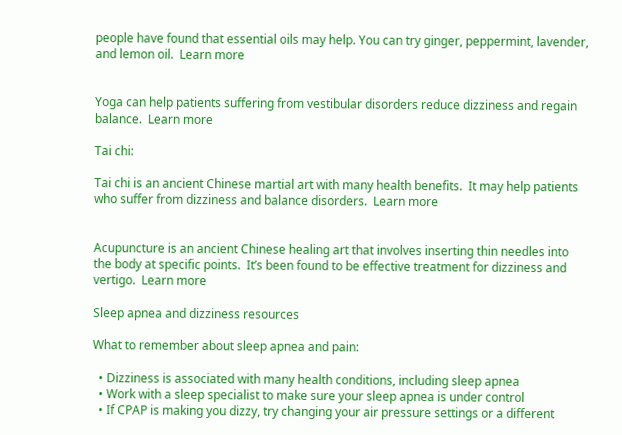people have found that essential oils may help. You can try ginger, peppermint, lavender, and lemon oil.  Learn more


Yoga can help patients suffering from vestibular disorders reduce dizziness and regain balance.  Learn more

Tai chi:

Tai chi is an ancient Chinese martial art with many health benefits.  It may help patients who suffer from dizziness and balance disorders.  Learn more


Acupuncture is an ancient Chinese healing art that involves inserting thin needles into the body at specific points.  It’s been found to be effective treatment for dizziness and vertigo.  Learn more

Sleep apnea and dizziness resources

What to remember about sleep apnea and pain:

  • Dizziness is associated with many health conditions, including sleep apnea
  • Work with a sleep specialist to make sure your sleep apnea is under control
  • If CPAP is making you dizzy, try changing your air pressure settings or a different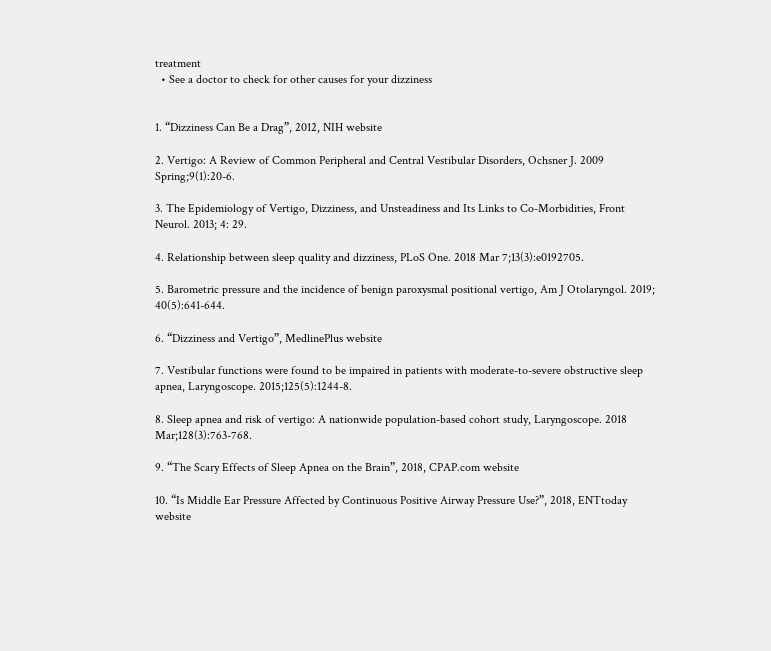treatment
  • See a doctor to check for other causes for your dizziness


1. “Dizziness Can Be a Drag”, 2012, NIH website

2. Vertigo: A Review of Common Peripheral and Central Vestibular Disorders, Ochsner J. 2009 Spring;9(1):20-6.

3. The Epidemiology of Vertigo, Dizziness, and Unsteadiness and Its Links to Co-Morbidities, Front Neurol. 2013; 4: 29.

4. Relationship between sleep quality and dizziness, PLoS One. 2018 Mar 7;13(3):e0192705.

5. Barometric pressure and the incidence of benign paroxysmal positional vertigo, Am J Otolaryngol. 2019; 40(5):641-644.

6. “Dizziness and Vertigo”, MedlinePlus website

7. Vestibular functions were found to be impaired in patients with moderate-to-severe obstructive sleep apnea, Laryngoscope. 2015;125(5):1244-8.

8. Sleep apnea and risk of vertigo: A nationwide population-based cohort study, Laryngoscope. 2018 Mar;128(3):763-768.

9. “The Scary Effects of Sleep Apnea on the Brain”, 2018, CPAP.com website

10. “Is Middle Ear Pressure Affected by Continuous Positive Airway Pressure Use?”, 2018, ENTtoday website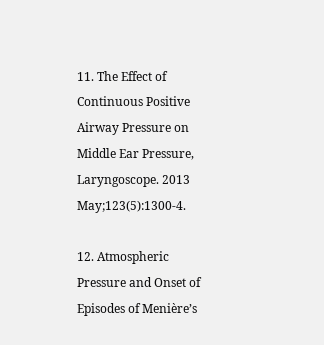11. The Effect of Continuous Positive Airway Pressure on Middle Ear Pressure, Laryngoscope. 2013 May;123(5):1300-4.

12. Atmospheric Pressure and Onset of Episodes of Menière’s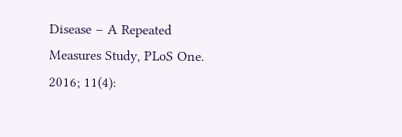Disease – A Repeated Measures Study, PLoS One. 2016; 11(4):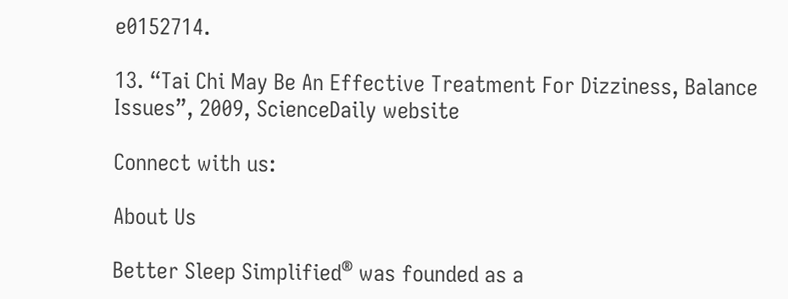e0152714.

13. “Tai Chi May Be An Effective Treatment For Dizziness, Balance Issues”, 2009, ScienceDaily website

Connect with us:

About Us

Better Sleep Simplified® was founded as a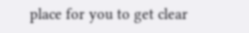place for you to get clear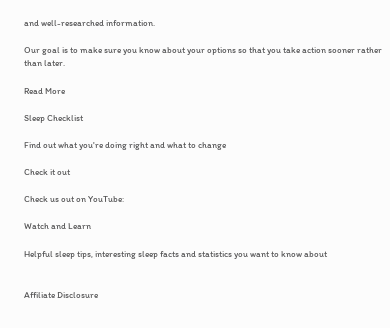and well-researched information.

Our goal is to make sure you know about your options so that you take action sooner rather than later.

Read More

Sleep Checklist

Find out what you're doing right and what to change

Check it out

Check us out on YouTube:

Watch and Learn

Helpful sleep tips, interesting sleep facts and statistics you want to know about


Affiliate Disclosure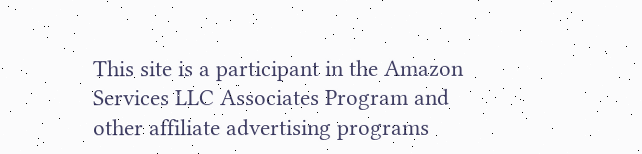This site is a participant in the Amazon Services LLC Associates Program and other affiliate advertising programs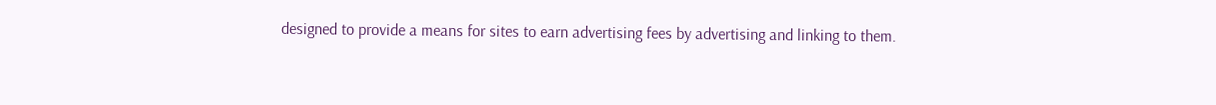designed to provide a means for sites to earn advertising fees by advertising and linking to them.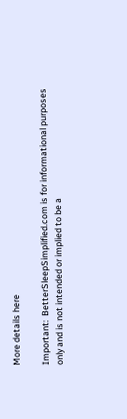More details here

Important:  BetterSleepSimplified.com is for informational purposes only and is not intended or implied to be a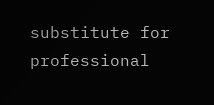substitute for professional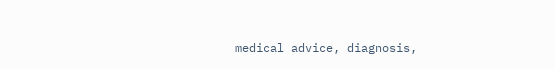medical advice, diagnosis,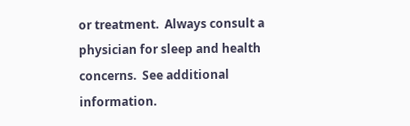or treatment.  Always consult a physician for sleep and health concerns.  See additional information.